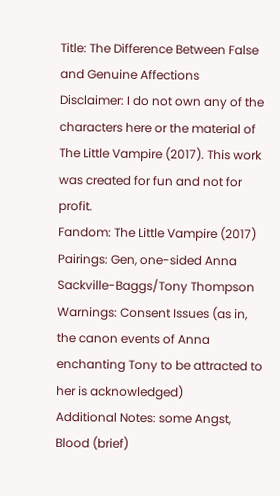Title: The Difference Between False and Genuine Affections
Disclaimer: I do not own any of the characters here or the material of The Little Vampire (2017). This work was created for fun and not for profit.
Fandom: The Little Vampire (2017)
Pairings: Gen, one-sided Anna Sackville-Baggs/Tony Thompson
Warnings: Consent Issues (as in, the canon events of Anna enchanting Tony to be attracted to her is acknowledged)
Additional Notes: some Angst, Blood (brief)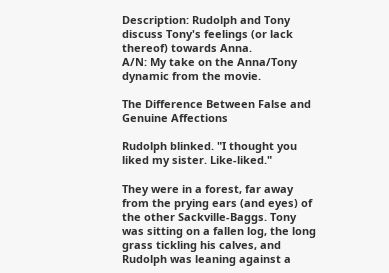Description: Rudolph and Tony discuss Tony's feelings (or lack thereof) towards Anna.
A/N: My take on the Anna/Tony dynamic from the movie.

The Difference Between False and Genuine Affections

Rudolph blinked. "I thought you liked my sister. Like-liked."

They were in a forest, far away from the prying ears (and eyes) of the other Sackville-Baggs. Tony was sitting on a fallen log, the long grass tickling his calves, and Rudolph was leaning against a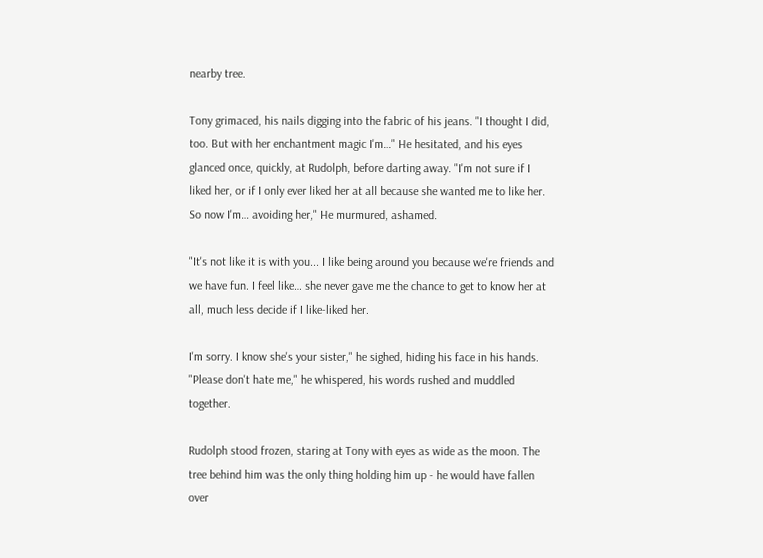nearby tree.

Tony grimaced, his nails digging into the fabric of his jeans. "I thought I did, too. But with her enchantment magic I'm…" He hesitated, and his eyes glanced once, quickly, at Rudolph, before darting away. "I'm not sure if I liked her, or if I only ever liked her at all because she wanted me to like her. So now I'm… avoiding her," He murmured, ashamed.

"It's not like it is with you... I like being around you because we're friends and we have fun. I feel like… she never gave me the chance to get to know her at all, much less decide if I like-liked her.

I'm sorry. I know she's your sister," he sighed, hiding his face in his hands. "Please don't hate me," he whispered, his words rushed and muddled together.

Rudolph stood frozen, staring at Tony with eyes as wide as the moon. The tree behind him was the only thing holding him up - he would have fallen over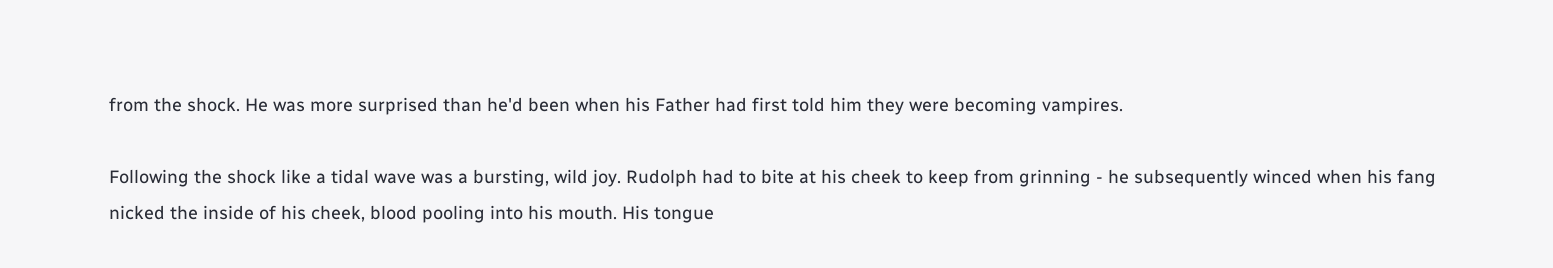from the shock. He was more surprised than he'd been when his Father had first told him they were becoming vampires.

Following the shock like a tidal wave was a bursting, wild joy. Rudolph had to bite at his cheek to keep from grinning - he subsequently winced when his fang nicked the inside of his cheek, blood pooling into his mouth. His tongue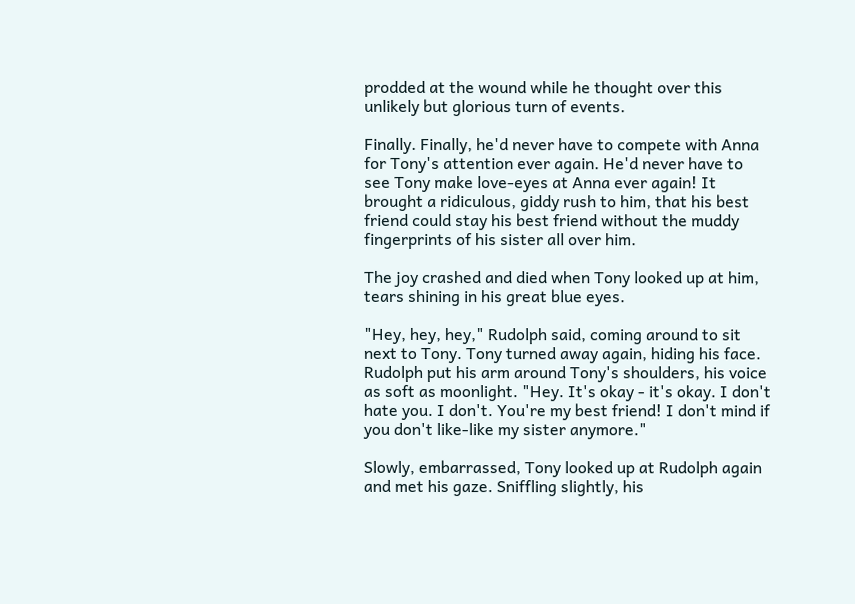prodded at the wound while he thought over this unlikely but glorious turn of events.

Finally. Finally, he'd never have to compete with Anna for Tony's attention ever again. He'd never have to see Tony make love-eyes at Anna ever again! It brought a ridiculous, giddy rush to him, that his best friend could stay his best friend without the muddy fingerprints of his sister all over him.

The joy crashed and died when Tony looked up at him, tears shining in his great blue eyes.

"Hey, hey, hey," Rudolph said, coming around to sit next to Tony. Tony turned away again, hiding his face. Rudolph put his arm around Tony's shoulders, his voice as soft as moonlight. "Hey. It's okay - it's okay. I don't hate you. I don't. You're my best friend! I don't mind if you don't like-like my sister anymore."

Slowly, embarrassed, Tony looked up at Rudolph again and met his gaze. Sniffling slightly, his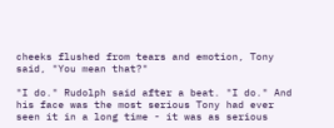cheeks flushed from tears and emotion, Tony said, "You mean that?"

"I do." Rudolph said after a beat. "I do." And his face was the most serious Tony had ever seen it in a long time - it was as serious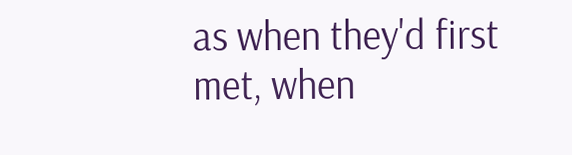as when they'd first met, when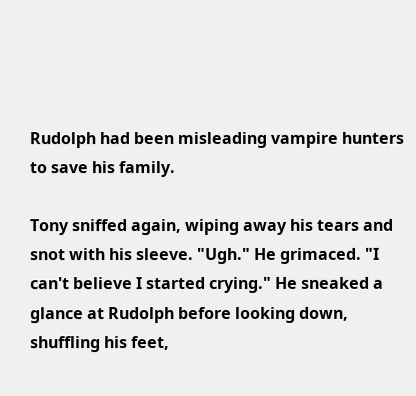Rudolph had been misleading vampire hunters to save his family.

Tony sniffed again, wiping away his tears and snot with his sleeve. "Ugh." He grimaced. "I can't believe I started crying." He sneaked a glance at Rudolph before looking down, shuffling his feet,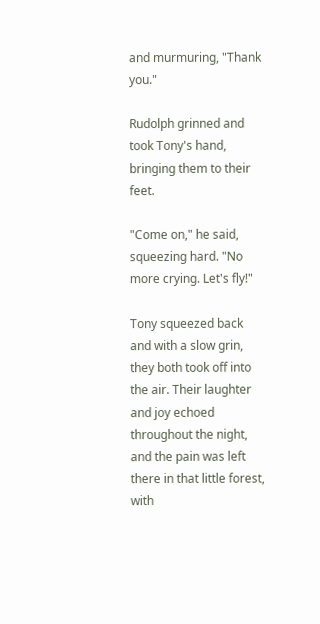and murmuring, "Thank you."

Rudolph grinned and took Tony's hand, bringing them to their feet.

"Come on," he said, squeezing hard. "No more crying. Let's fly!"

Tony squeezed back and with a slow grin, they both took off into the air. Their laughter and joy echoed throughout the night, and the pain was left there in that little forest, with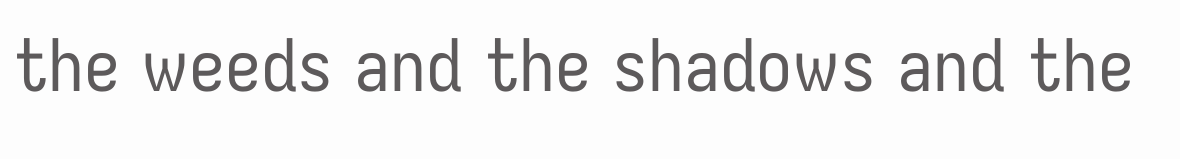the weeds and the shadows and the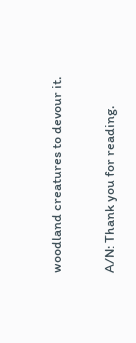woodland creatures to devour it.

A/N: Thank you for reading.